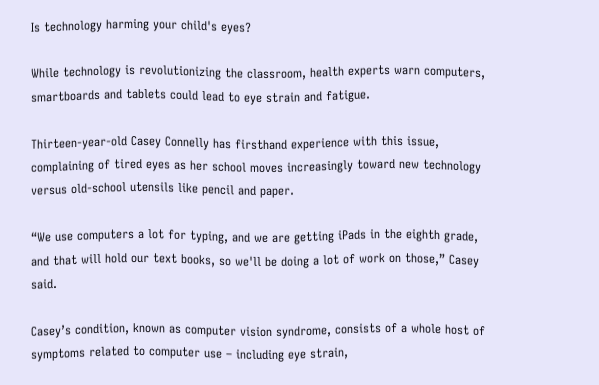Is technology harming your child's eyes?

While technology is revolutionizing the classroom, health experts warn computers, smartboards and tablets could lead to eye strain and fatigue.

Thirteen-year-old Casey Connelly has firsthand experience with this issue, complaining of tired eyes as her school moves increasingly toward new technology versus old-school utensils like pencil and paper.

“We use computers a lot for typing, and we are getting iPads in the eighth grade, and that will hold our text books, so we'll be doing a lot of work on those,” Casey said.

Casey’s condition, known as computer vision syndrome, consists of a whole host of symptoms related to computer use – including eye strain,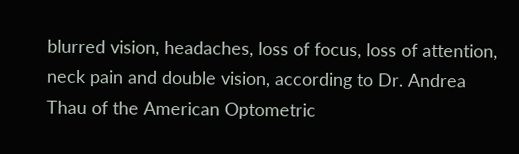blurred vision, headaches, loss of focus, loss of attention, neck pain and double vision, according to Dr. Andrea Thau of the American Optometric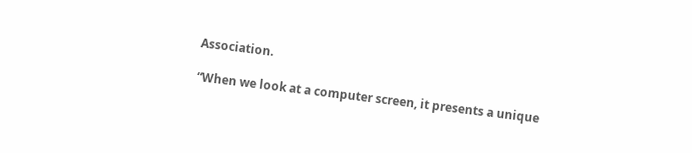Association.

“When we look at a computer screen, it presents a unique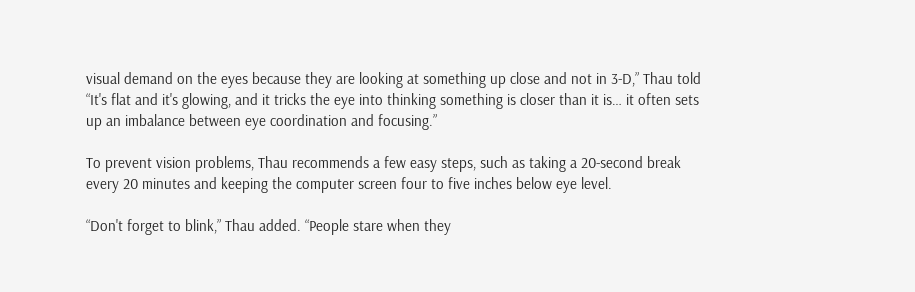visual demand on the eyes because they are looking at something up close and not in 3-D,” Thau told  “It's flat and it's glowing, and it tricks the eye into thinking something is closer than it is… it often sets up an imbalance between eye coordination and focusing.”

To prevent vision problems, Thau recommends a few easy steps, such as taking a 20-second break every 20 minutes and keeping the computer screen four to five inches below eye level.

“Don't forget to blink,” Thau added. “People stare when they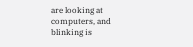are looking at computers, and blinking is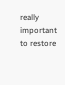really important to restore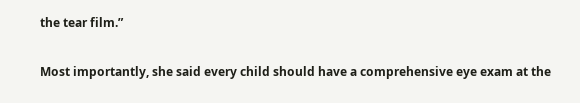the tear film.”

Most importantly, she said every child should have a comprehensive eye exam at the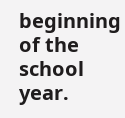beginning of the school year.